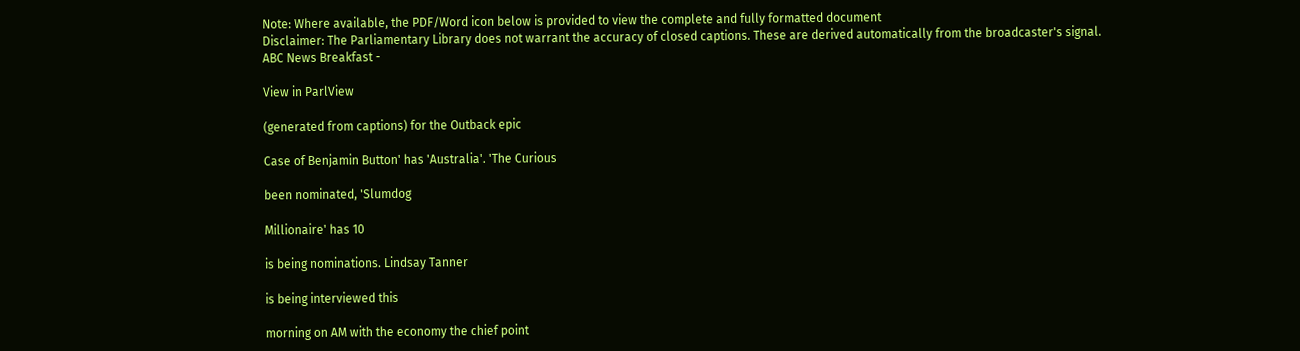Note: Where available, the PDF/Word icon below is provided to view the complete and fully formatted document
Disclaimer: The Parliamentary Library does not warrant the accuracy of closed captions. These are derived automatically from the broadcaster's signal.
ABC News Breakfast -

View in ParlView

(generated from captions) for the Outback epic

Case of Benjamin Button' has 'Australia'. 'The Curious

been nominated, 'Slumdog

Millionaire' has 10

is being nominations. Lindsay Tanner

is being interviewed this

morning on AM with the economy the chief point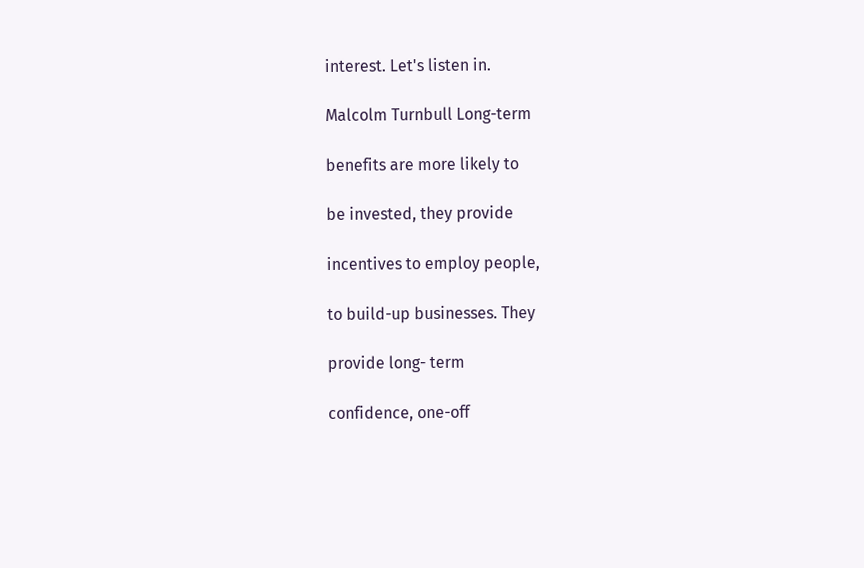interest. Let's listen in.

Malcolm Turnbull Long-term

benefits are more likely to

be invested, they provide

incentives to employ people,

to build-up businesses. They

provide long- term

confidence, one-off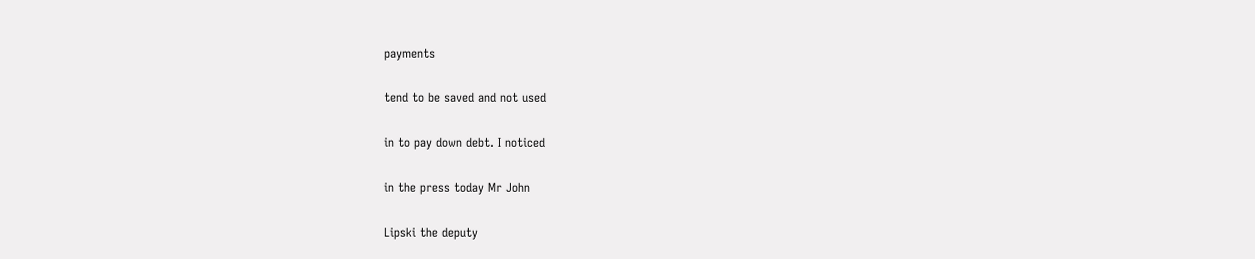payments

tend to be saved and not used

in to pay down debt. I noticed

in the press today Mr John

Lipski the deputy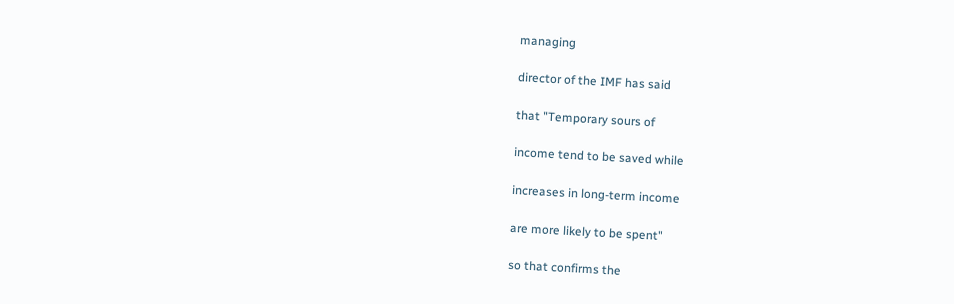managing

director of the IMF has said

that "Temporary sours of

income tend to be saved while

increases in long-term income

are more likely to be spent"

so that confirms the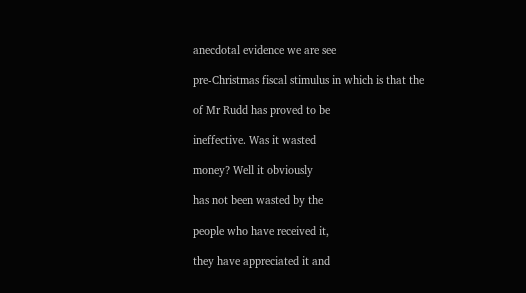anecdotal evidence we are see

pre-Christmas fiscal stimulus in which is that the

of Mr Rudd has proved to be

ineffective. Was it wasted

money? Well it obviously

has not been wasted by the

people who have received it,

they have appreciated it and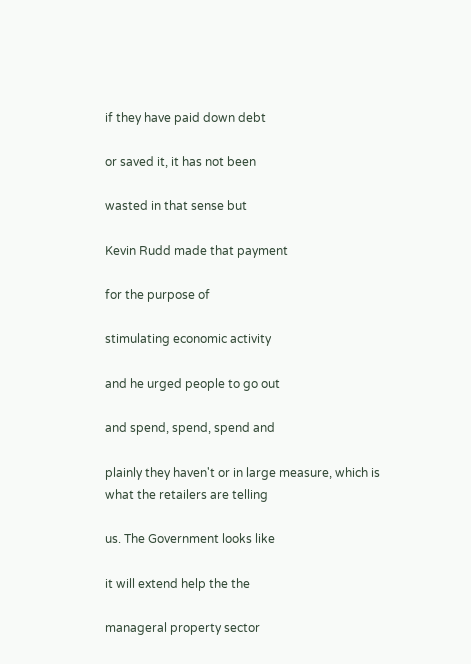if they have paid down debt

or saved it, it has not been

wasted in that sense but

Kevin Rudd made that payment

for the purpose of

stimulating economic activity

and he urged people to go out

and spend, spend, spend and

plainly they haven't or in large measure, which is what the retailers are telling

us. The Government looks like

it will extend help the the

manageral property sector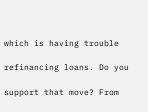which is having trouble

refinancing loans. Do you

support that move? From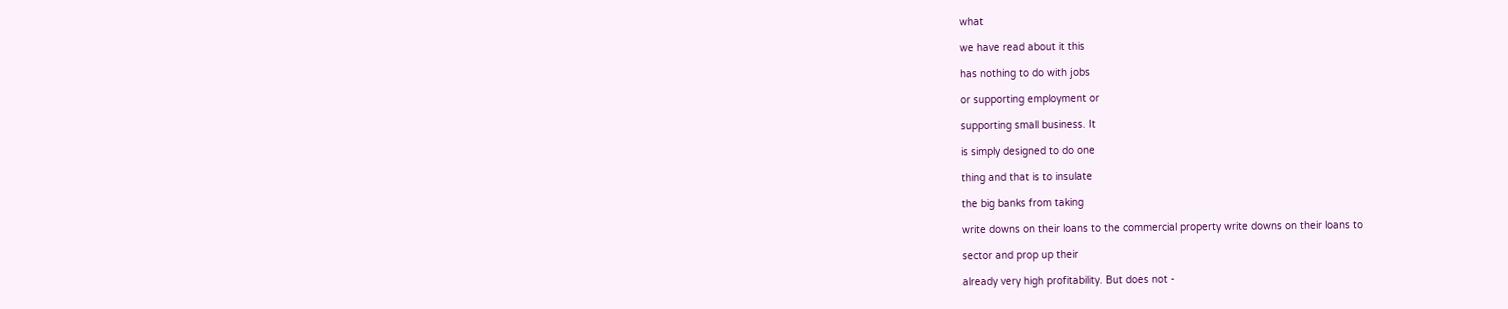what

we have read about it this

has nothing to do with jobs

or supporting employment or

supporting small business. It

is simply designed to do one

thing and that is to insulate

the big banks from taking

write downs on their loans to the commercial property write downs on their loans to

sector and prop up their

already very high profitability. But does not -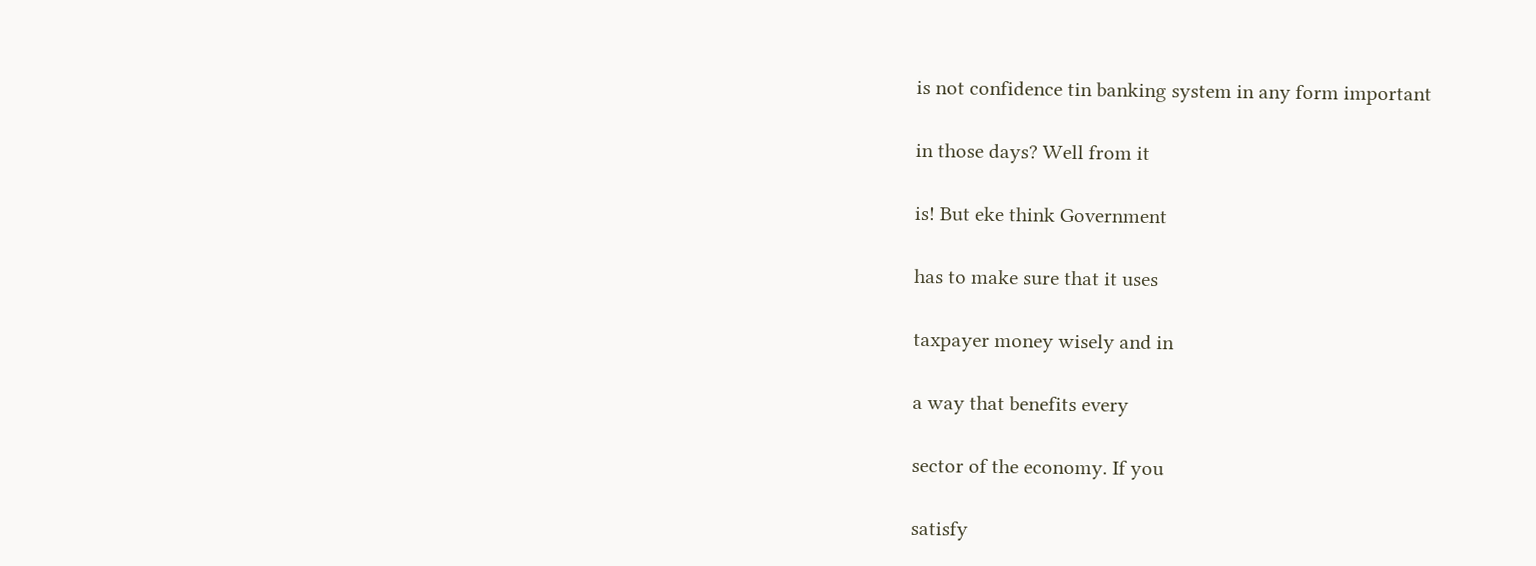is not confidence tin banking system in any form important

in those days? Well from it

is! But eke think Government

has to make sure that it uses

taxpayer money wisely and in

a way that benefits every

sector of the economy. If you

satisfy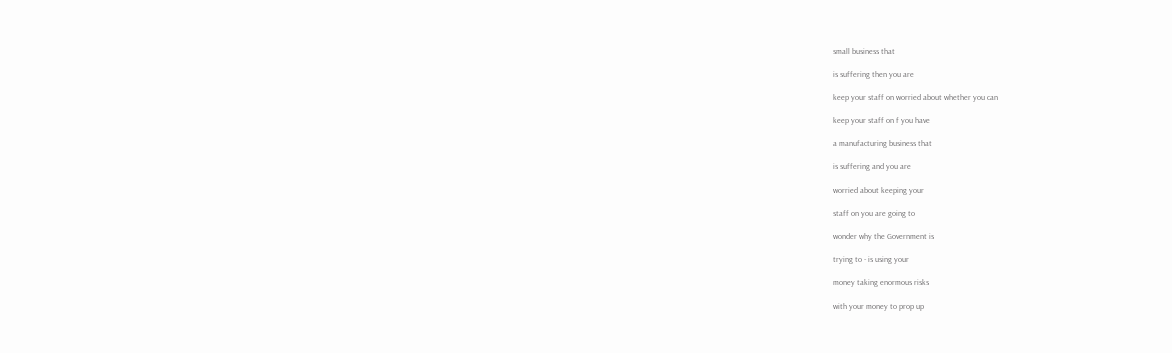small business that

is suffering then you are

keep your staff on worried about whether you can

keep your staff on f you have

a manufacturing business that

is suffering and you are

worried about keeping your

staff on you are going to

wonder why the Government is

trying to - is using your

money taking enormous risks

with your money to prop up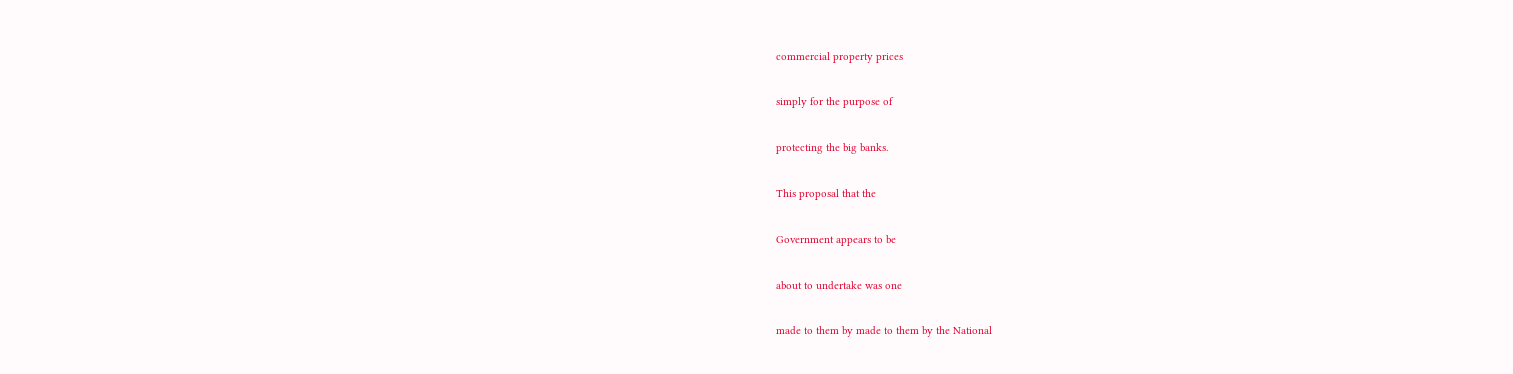commercial property prices

simply for the purpose of

protecting the big banks.

This proposal that the

Government appears to be

about to undertake was one

made to them by made to them by the National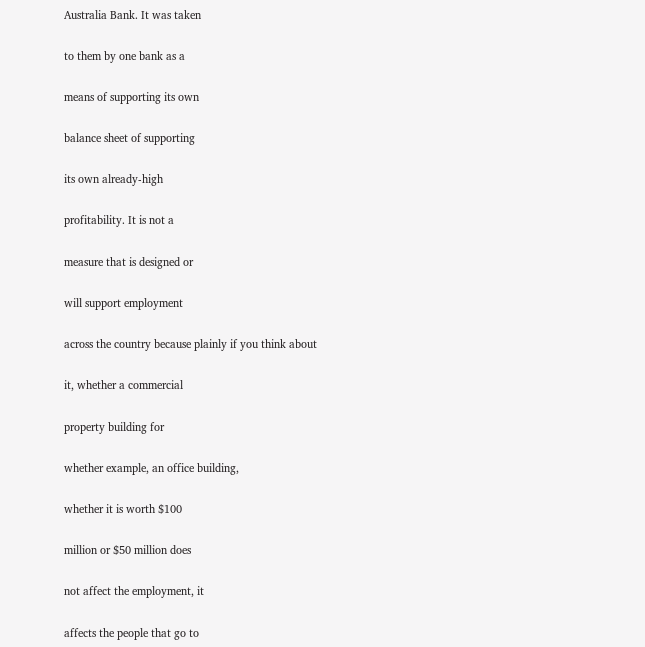Australia Bank. It was taken

to them by one bank as a

means of supporting its own

balance sheet of supporting

its own already-high

profitability. It is not a

measure that is designed or

will support employment

across the country because plainly if you think about

it, whether a commercial

property building for

whether example, an office building,

whether it is worth $100

million or $50 million does

not affect the employment, it

affects the people that go to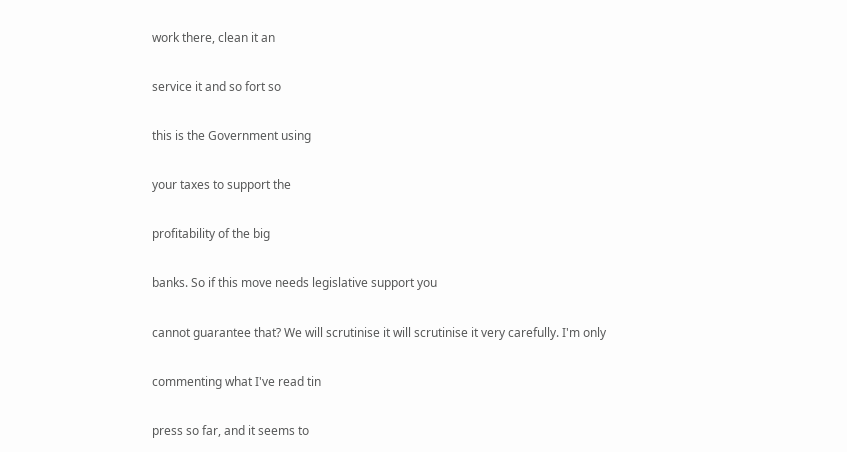work there, clean it an

service it and so fort so

this is the Government using

your taxes to support the

profitability of the big

banks. So if this move needs legislative support you

cannot guarantee that? We will scrutinise it will scrutinise it very carefully. I'm only

commenting what I've read tin

press so far, and it seems to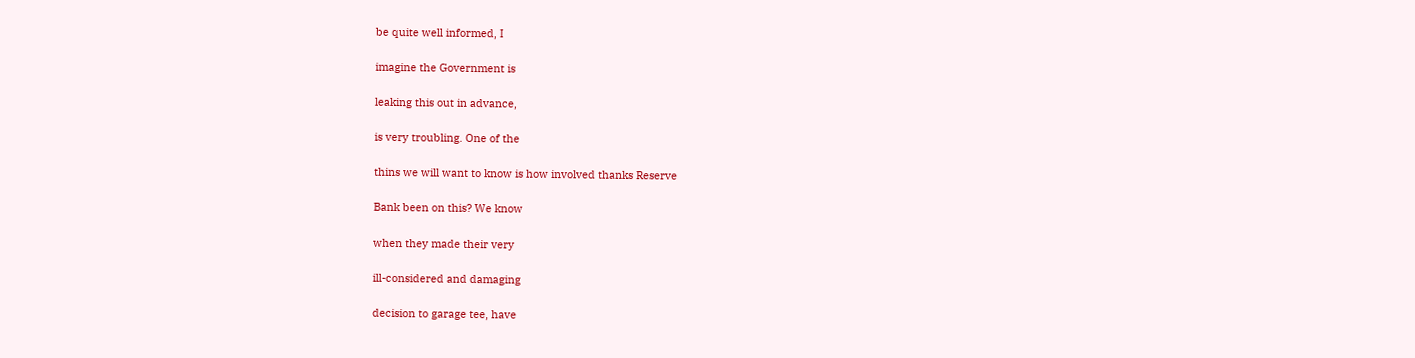be quite well informed, I

imagine the Government is

leaking this out in advance,

is very troubling. One of the

thins we will want to know is how involved thanks Reserve

Bank been on this? We know

when they made their very

ill-considered and damaging

decision to garage tee, have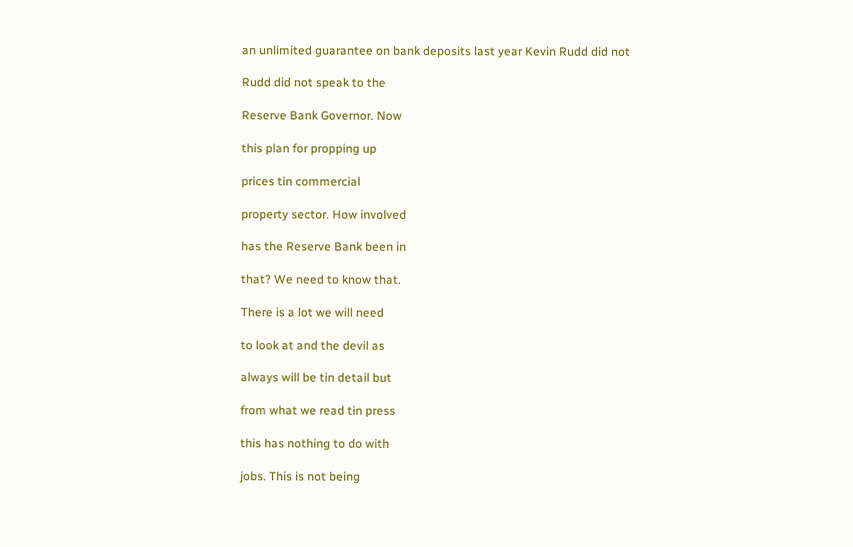an unlimited guarantee on bank deposits last year Kevin Rudd did not

Rudd did not speak to the

Reserve Bank Governor. Now

this plan for propping up

prices tin commercial

property sector. How involved

has the Reserve Bank been in

that? We need to know that.

There is a lot we will need

to look at and the devil as

always will be tin detail but

from what we read tin press

this has nothing to do with

jobs. This is not being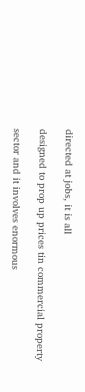directed at jobs, it is all

designed to prop up prices tin commercial property

sector and it involves enormous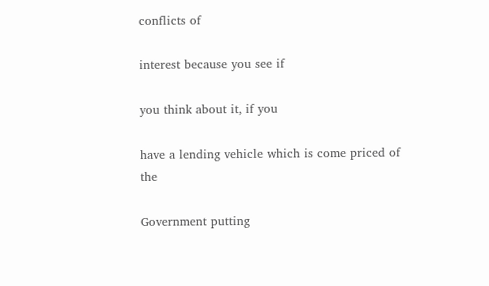conflicts of

interest because you see if

you think about it, if you

have a lending vehicle which is come priced of the

Government putting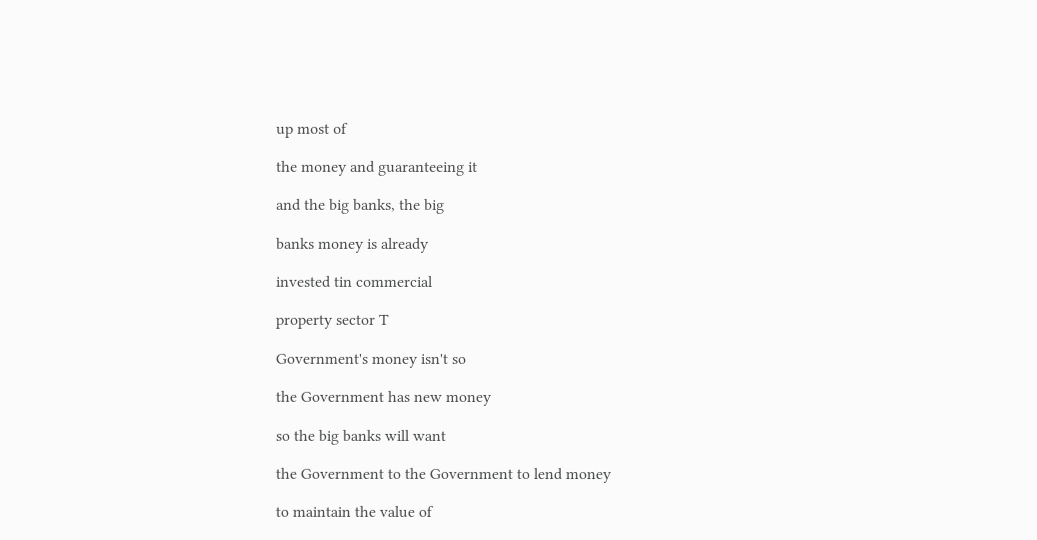up most of

the money and guaranteeing it

and the big banks, the big

banks money is already

invested tin commercial

property sector T

Government's money isn't so

the Government has new money

so the big banks will want

the Government to the Government to lend money

to maintain the value of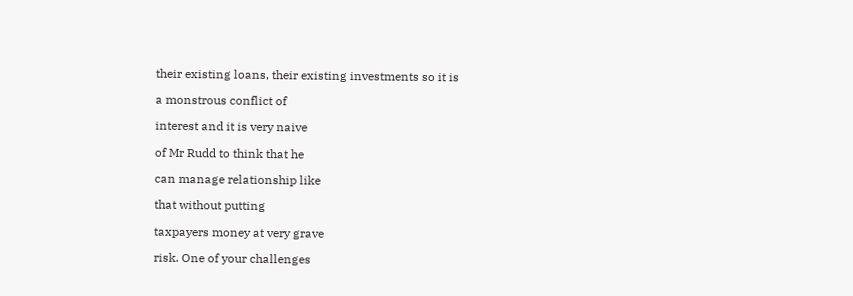their existing loans, their existing investments so it is

a monstrous conflict of

interest and it is very naive

of Mr Rudd to think that he

can manage relationship like

that without putting

taxpayers money at very grave

risk. One of your challenges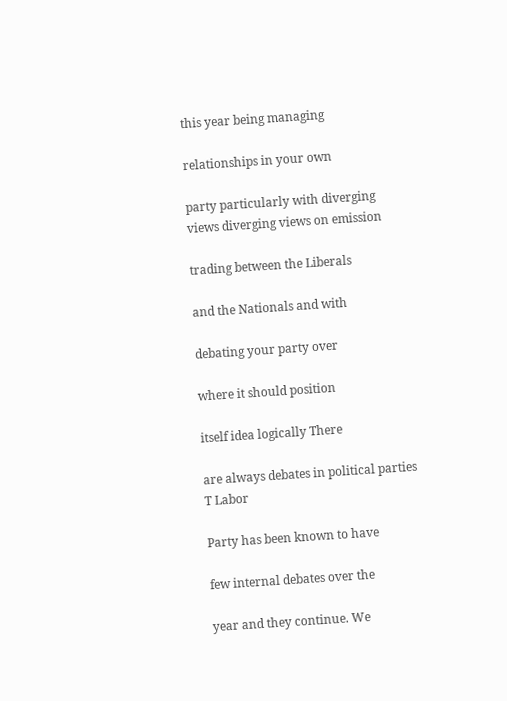this year being managing

relationships in your own

party particularly with diverging views diverging views on emission

trading between the Liberals

and the Nationals and with

debating your party over

where it should position

itself idea logically There

are always debates in political parties T Labor

Party has been known to have

few internal debates over the

year and they continue. We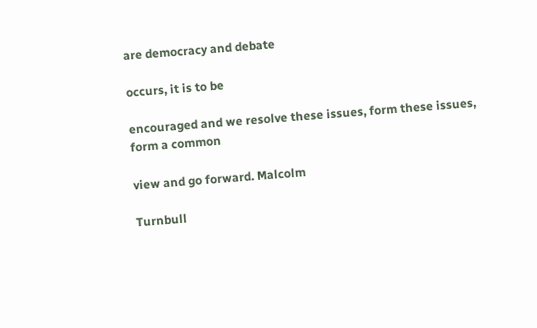are democracy and debate

occurs, it is to be

encouraged and we resolve these issues, form these issues, form a common

view and go forward. Malcolm

Turnbull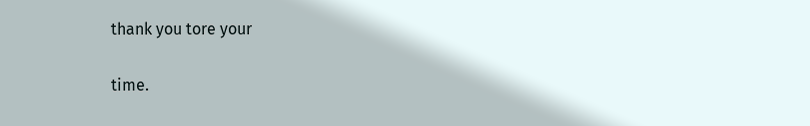thank you tore your

time.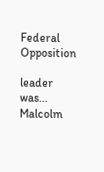Federal Opposition

leader was... Malcolm